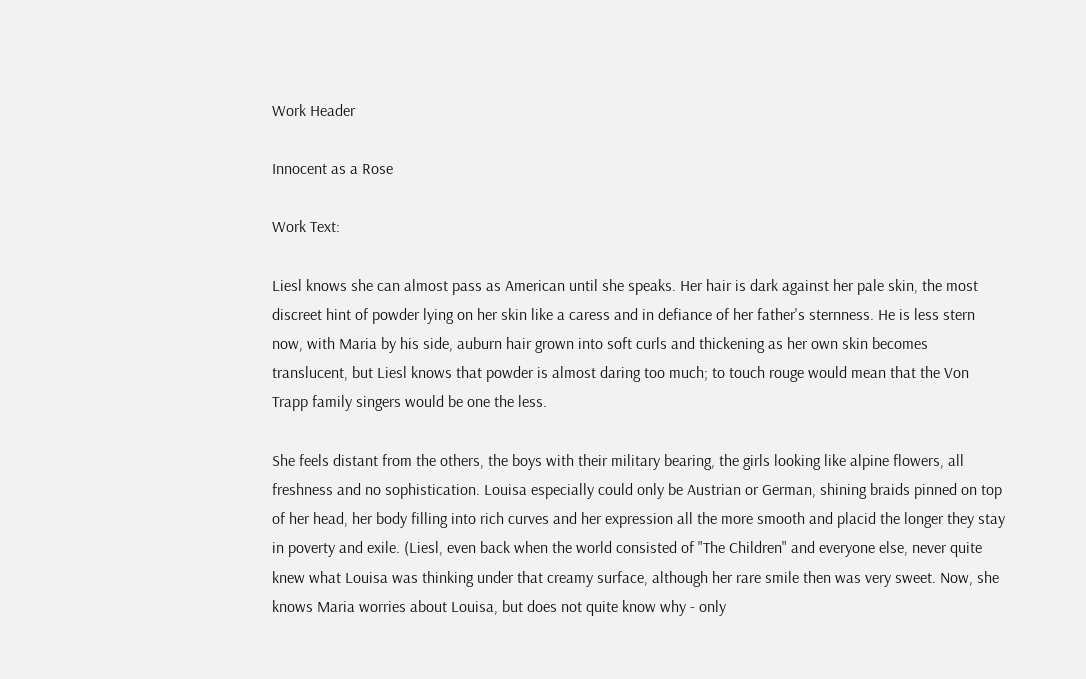Work Header

Innocent as a Rose

Work Text:

Liesl knows she can almost pass as American until she speaks. Her hair is dark against her pale skin, the most discreet hint of powder lying on her skin like a caress and in defiance of her father's sternness. He is less stern now, with Maria by his side, auburn hair grown into soft curls and thickening as her own skin becomes translucent, but Liesl knows that powder is almost daring too much; to touch rouge would mean that the Von Trapp family singers would be one the less.

She feels distant from the others, the boys with their military bearing, the girls looking like alpine flowers, all freshness and no sophistication. Louisa especially could only be Austrian or German, shining braids pinned on top of her head, her body filling into rich curves and her expression all the more smooth and placid the longer they stay in poverty and exile. (Liesl, even back when the world consisted of "The Children" and everyone else, never quite knew what Louisa was thinking under that creamy surface, although her rare smile then was very sweet. Now, she knows Maria worries about Louisa, but does not quite know why - only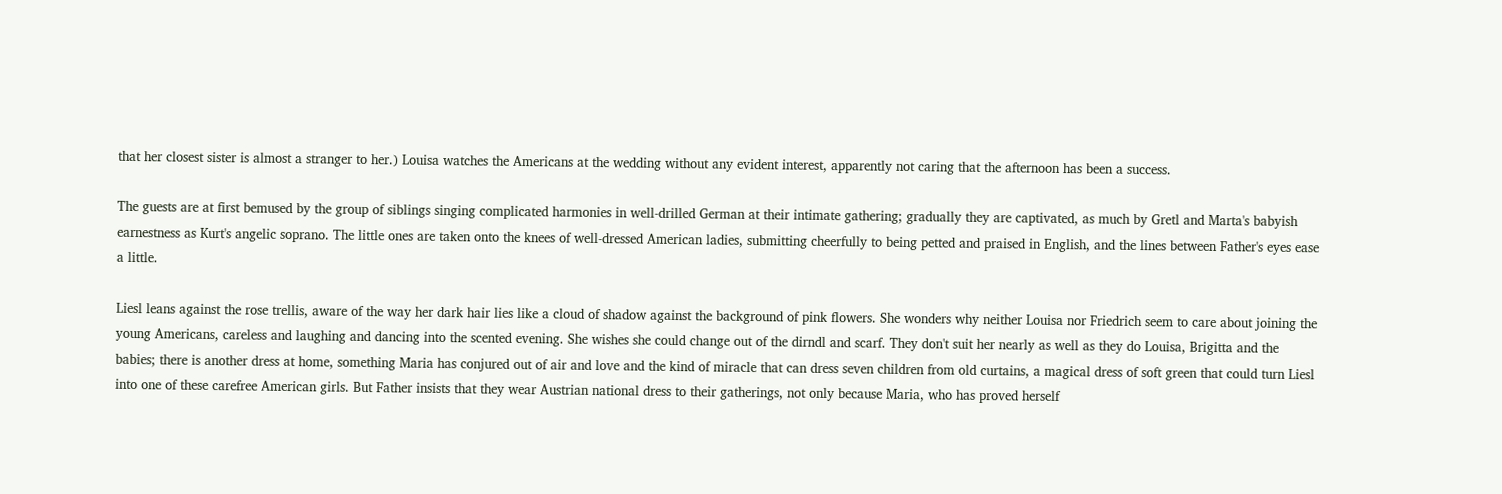that her closest sister is almost a stranger to her.) Louisa watches the Americans at the wedding without any evident interest, apparently not caring that the afternoon has been a success.

The guests are at first bemused by the group of siblings singing complicated harmonies in well-drilled German at their intimate gathering; gradually they are captivated, as much by Gretl and Marta's babyish earnestness as Kurt's angelic soprano. The little ones are taken onto the knees of well-dressed American ladies, submitting cheerfully to being petted and praised in English, and the lines between Father's eyes ease a little.

Liesl leans against the rose trellis, aware of the way her dark hair lies like a cloud of shadow against the background of pink flowers. She wonders why neither Louisa nor Friedrich seem to care about joining the young Americans, careless and laughing and dancing into the scented evening. She wishes she could change out of the dirndl and scarf. They don't suit her nearly as well as they do Louisa, Brigitta and the babies; there is another dress at home, something Maria has conjured out of air and love and the kind of miracle that can dress seven children from old curtains, a magical dress of soft green that could turn Liesl into one of these carefree American girls. But Father insists that they wear Austrian national dress to their gatherings, not only because Maria, who has proved herself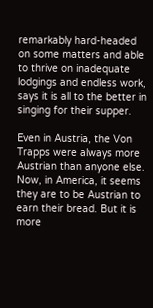remarkably hard-headed on some matters and able to thrive on inadequate lodgings and endless work, says it is all to the better in singing for their supper.

Even in Austria, the Von Trapps were always more Austrian than anyone else. Now, in America, it seems they are to be Austrian to earn their bread. But it is more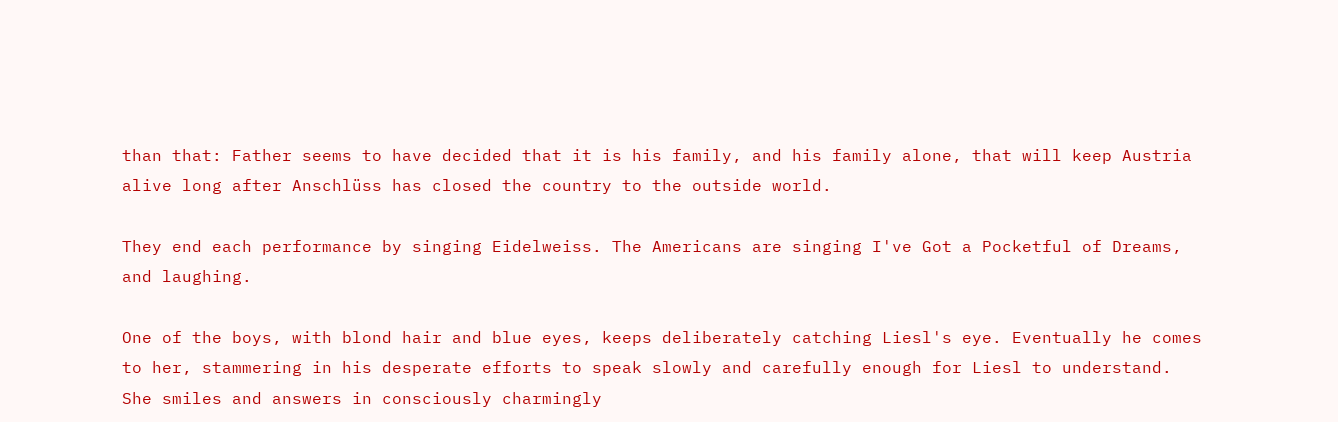than that: Father seems to have decided that it is his family, and his family alone, that will keep Austria alive long after Anschlüss has closed the country to the outside world.

They end each performance by singing Eidelweiss. The Americans are singing I've Got a Pocketful of Dreams, and laughing.

One of the boys, with blond hair and blue eyes, keeps deliberately catching Liesl's eye. Eventually he comes to her, stammering in his desperate efforts to speak slowly and carefully enough for Liesl to understand. She smiles and answers in consciously charmingly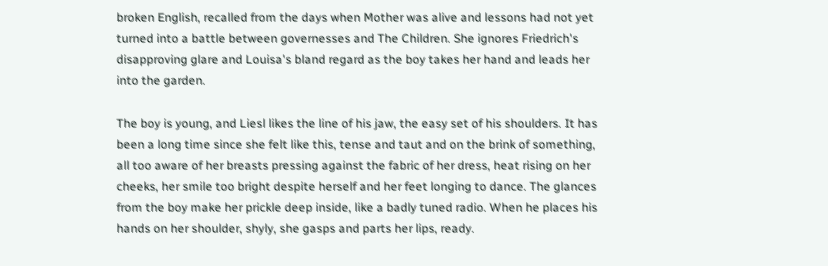broken English, recalled from the days when Mother was alive and lessons had not yet turned into a battle between governesses and The Children. She ignores Friedrich's disapproving glare and Louisa's bland regard as the boy takes her hand and leads her into the garden.

The boy is young, and Liesl likes the line of his jaw, the easy set of his shoulders. It has been a long time since she felt like this, tense and taut and on the brink of something, all too aware of her breasts pressing against the fabric of her dress, heat rising on her cheeks, her smile too bright despite herself and her feet longing to dance. The glances from the boy make her prickle deep inside, like a badly tuned radio. When he places his hands on her shoulder, shyly, she gasps and parts her lips, ready.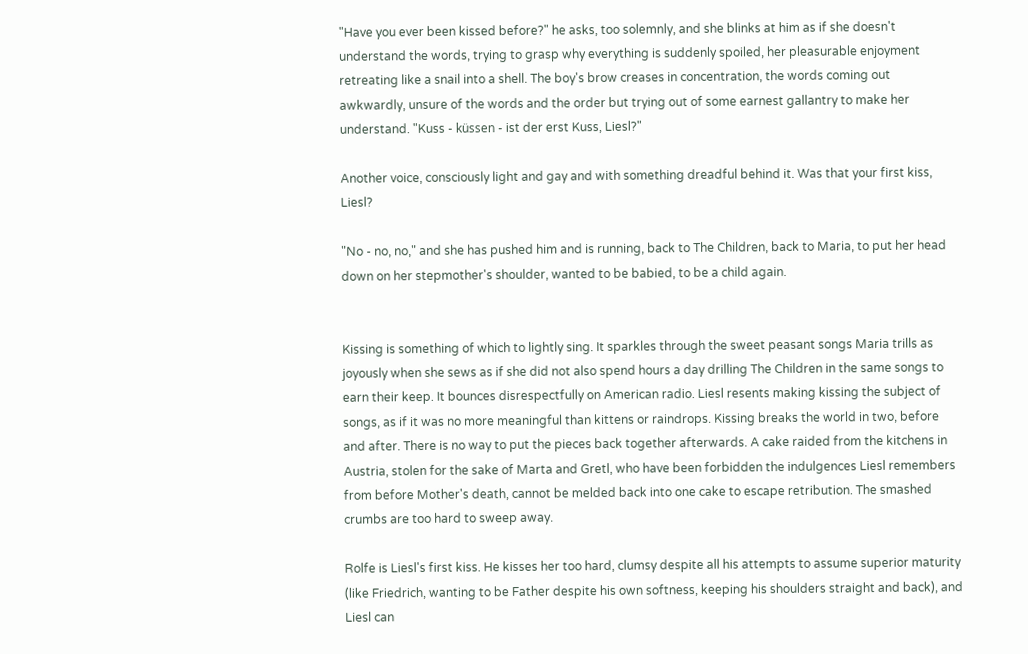"Have you ever been kissed before?" he asks, too solemnly, and she blinks at him as if she doesn't understand the words, trying to grasp why everything is suddenly spoiled, her pleasurable enjoyment retreating like a snail into a shell. The boy's brow creases in concentration, the words coming out awkwardly, unsure of the words and the order but trying out of some earnest gallantry to make her understand. "Kuss - küssen - ist der erst Kuss, Liesl?"

Another voice, consciously light and gay and with something dreadful behind it. Was that your first kiss, Liesl?

"No - no, no," and she has pushed him and is running, back to The Children, back to Maria, to put her head down on her stepmother's shoulder, wanted to be babied, to be a child again.


Kissing is something of which to lightly sing. It sparkles through the sweet peasant songs Maria trills as joyously when she sews as if she did not also spend hours a day drilling The Children in the same songs to earn their keep. It bounces disrespectfully on American radio. Liesl resents making kissing the subject of songs, as if it was no more meaningful than kittens or raindrops. Kissing breaks the world in two, before and after. There is no way to put the pieces back together afterwards. A cake raided from the kitchens in Austria, stolen for the sake of Marta and Gretl, who have been forbidden the indulgences Liesl remembers from before Mother's death, cannot be melded back into one cake to escape retribution. The smashed crumbs are too hard to sweep away.

Rolfe is Liesl's first kiss. He kisses her too hard, clumsy despite all his attempts to assume superior maturity (like Friedrich, wanting to be Father despite his own softness, keeping his shoulders straight and back), and Liesl can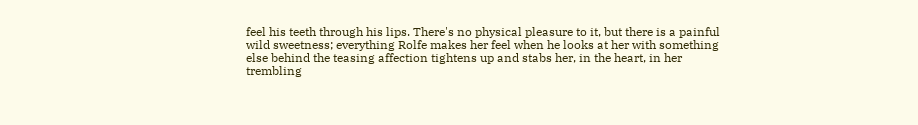feel his teeth through his lips. There's no physical pleasure to it, but there is a painful wild sweetness; everything Rolfe makes her feel when he looks at her with something else behind the teasing affection tightens up and stabs her, in the heart, in her trembling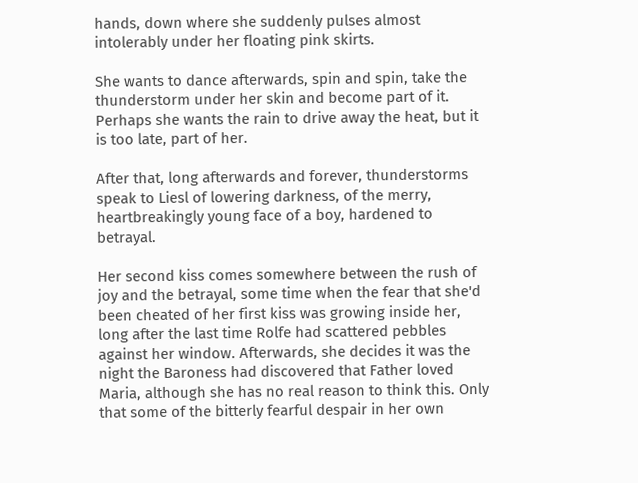hands, down where she suddenly pulses almost intolerably under her floating pink skirts.

She wants to dance afterwards, spin and spin, take the thunderstorm under her skin and become part of it. Perhaps she wants the rain to drive away the heat, but it is too late, part of her.

After that, long afterwards and forever, thunderstorms speak to Liesl of lowering darkness, of the merry, heartbreakingly young face of a boy, hardened to betrayal.

Her second kiss comes somewhere between the rush of joy and the betrayal, some time when the fear that she'd been cheated of her first kiss was growing inside her, long after the last time Rolfe had scattered pebbles against her window. Afterwards, she decides it was the night the Baroness had discovered that Father loved Maria, although she has no real reason to think this. Only that some of the bitterly fearful despair in her own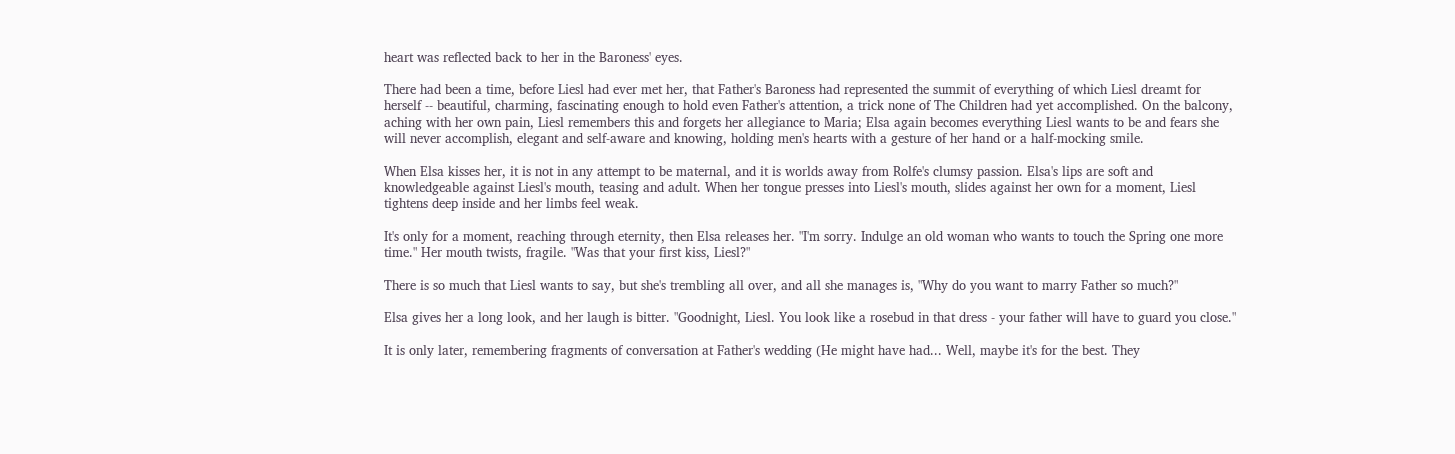heart was reflected back to her in the Baroness' eyes.

There had been a time, before Liesl had ever met her, that Father's Baroness had represented the summit of everything of which Liesl dreamt for herself -- beautiful, charming, fascinating enough to hold even Father's attention, a trick none of The Children had yet accomplished. On the balcony, aching with her own pain, Liesl remembers this and forgets her allegiance to Maria; Elsa again becomes everything Liesl wants to be and fears she will never accomplish, elegant and self-aware and knowing, holding men's hearts with a gesture of her hand or a half-mocking smile.

When Elsa kisses her, it is not in any attempt to be maternal, and it is worlds away from Rolfe's clumsy passion. Elsa's lips are soft and knowledgeable against Liesl's mouth, teasing and adult. When her tongue presses into Liesl's mouth, slides against her own for a moment, Liesl tightens deep inside and her limbs feel weak.

It's only for a moment, reaching through eternity, then Elsa releases her. "I'm sorry. Indulge an old woman who wants to touch the Spring one more time." Her mouth twists, fragile. "Was that your first kiss, Liesl?"

There is so much that Liesl wants to say, but she's trembling all over, and all she manages is, "Why do you want to marry Father so much?"

Elsa gives her a long look, and her laugh is bitter. "Goodnight, Liesl. You look like a rosebud in that dress - your father will have to guard you close."

It is only later, remembering fragments of conversation at Father's wedding (He might have had... Well, maybe it's for the best. They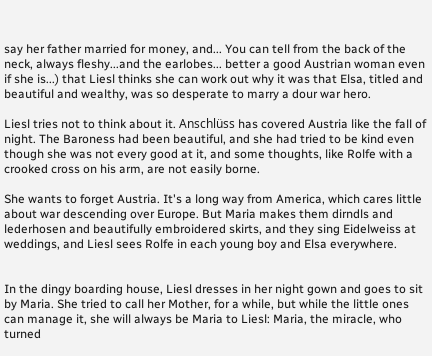say her father married for money, and... You can tell from the back of the neck, always fleshy...and the earlobes... better a good Austrian woman even if she is...) that Liesl thinks she can work out why it was that Elsa, titled and beautiful and wealthy, was so desperate to marry a dour war hero.

Liesl tries not to think about it. Anschlüss has covered Austria like the fall of night. The Baroness had been beautiful, and she had tried to be kind even though she was not every good at it, and some thoughts, like Rolfe with a crooked cross on his arm, are not easily borne.

She wants to forget Austria. It's a long way from America, which cares little about war descending over Europe. But Maria makes them dirndls and lederhosen and beautifully embroidered skirts, and they sing Eidelweiss at weddings, and Liesl sees Rolfe in each young boy and Elsa everywhere.


In the dingy boarding house, Liesl dresses in her night gown and goes to sit by Maria. She tried to call her Mother, for a while, but while the little ones can manage it, she will always be Maria to Liesl: Maria, the miracle, who turned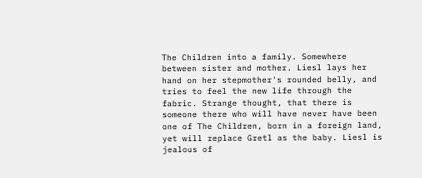The Children into a family. Somewhere between sister and mother. Liesl lays her hand on her stepmother's rounded belly, and tries to feel the new life through the fabric. Strange thought, that there is someone there who will have never have been one of The Children, born in a foreign land, yet will replace Gretl as the baby. Liesl is jealous of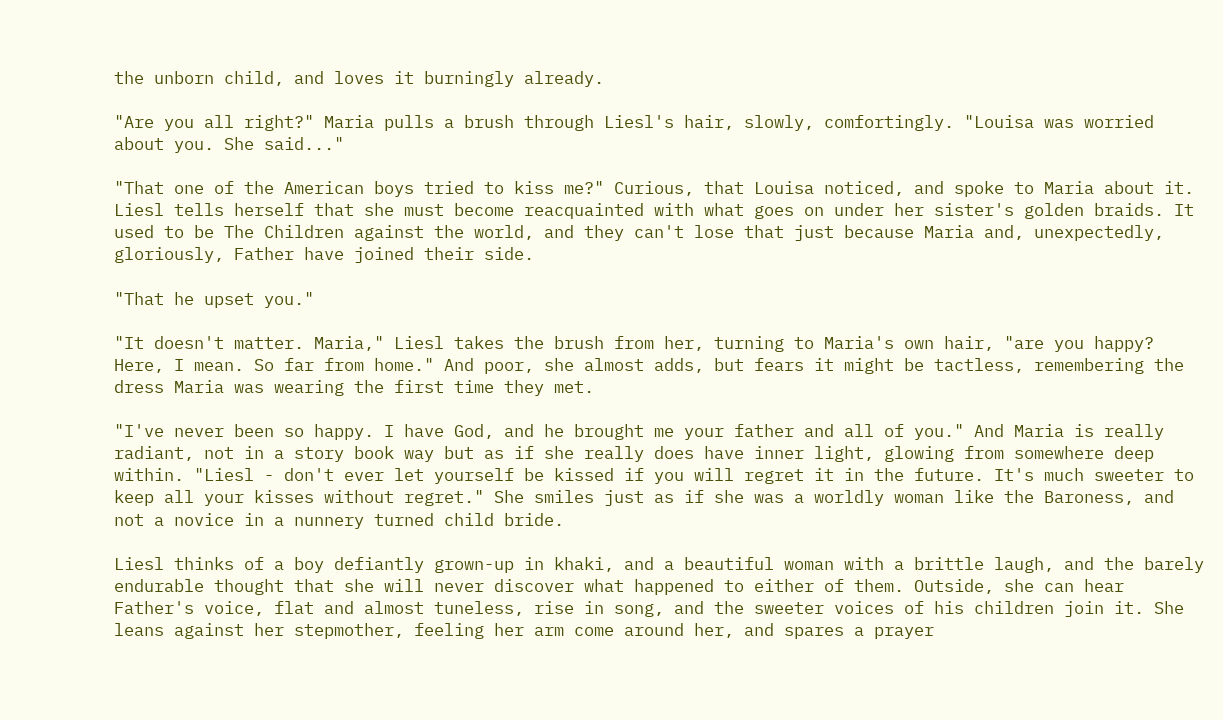the unborn child, and loves it burningly already.

"Are you all right?" Maria pulls a brush through Liesl's hair, slowly, comfortingly. "Louisa was worried about you. She said..."

"That one of the American boys tried to kiss me?" Curious, that Louisa noticed, and spoke to Maria about it. Liesl tells herself that she must become reacquainted with what goes on under her sister's golden braids. It used to be The Children against the world, and they can't lose that just because Maria and, unexpectedly, gloriously, Father have joined their side.

"That he upset you."

"It doesn't matter. Maria," Liesl takes the brush from her, turning to Maria's own hair, "are you happy? Here, I mean. So far from home." And poor, she almost adds, but fears it might be tactless, remembering the dress Maria was wearing the first time they met.

"I've never been so happy. I have God, and he brought me your father and all of you." And Maria is really radiant, not in a story book way but as if she really does have inner light, glowing from somewhere deep within. "Liesl - don't ever let yourself be kissed if you will regret it in the future. It's much sweeter to keep all your kisses without regret." She smiles just as if she was a worldly woman like the Baroness, and not a novice in a nunnery turned child bride.

Liesl thinks of a boy defiantly grown-up in khaki, and a beautiful woman with a brittle laugh, and the barely endurable thought that she will never discover what happened to either of them. Outside, she can hear Father's voice, flat and almost tuneless, rise in song, and the sweeter voices of his children join it. She leans against her stepmother, feeling her arm come around her, and spares a prayer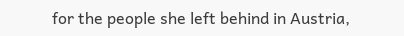for the people she left behind in Austria,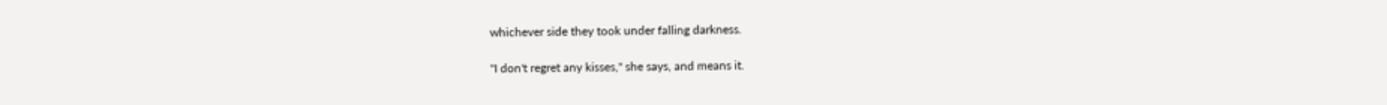whichever side they took under falling darkness.

"I don't regret any kisses," she says, and means it.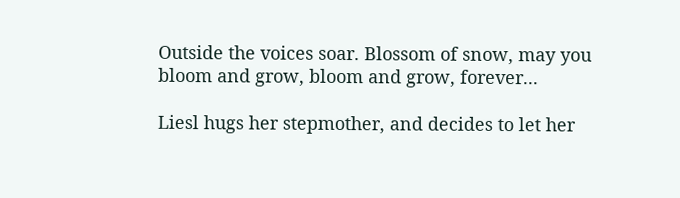Outside the voices soar. Blossom of snow, may you bloom and grow, bloom and grow, forever...

Liesl hugs her stepmother, and decides to let her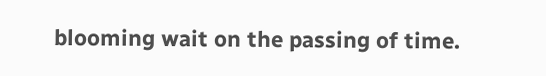blooming wait on the passing of time.